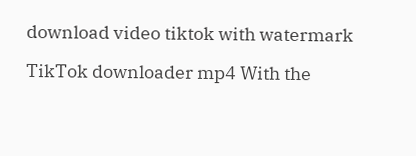download video tiktok with watermark

TikTok downloader mp4 With the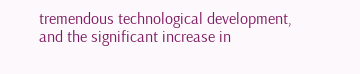tremendous technological development, and the significant increase in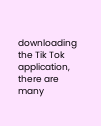downloading the Tik Tok application, there are many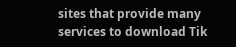sites that provide many services to download Tik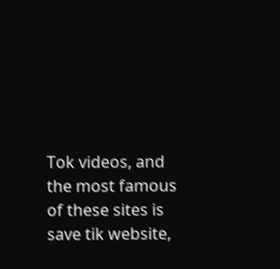Tok videos, and the most famous of these sites is save tik website,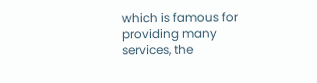which is famous for providing many services, the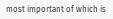most important of which is